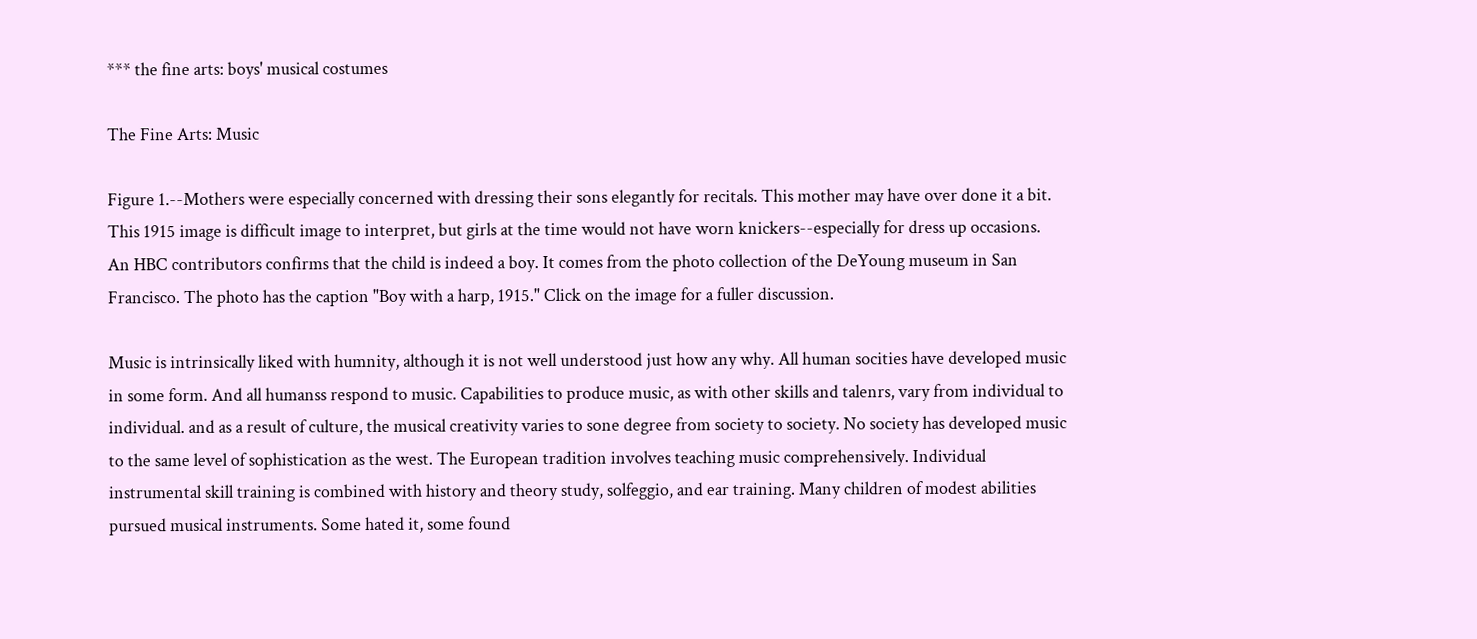*** the fine arts: boys' musical costumes

The Fine Arts: Music

Figure 1.--Mothers were especially concerned with dressing their sons elegantly for recitals. This mother may have over done it a bit. This 1915 image is difficult image to interpret, but girls at the time would not have worn knickers--especially for dress up occasions. An HBC contributors confirms that the child is indeed a boy. It comes from the photo collection of the DeYoung museum in San Francisco. The photo has the caption "Boy with a harp, 1915." Click on the image for a fuller discussion.

Music is intrinsically liked with humnity, although it is not well understood just how any why. All human socities have developed music in some form. And all humanss respond to music. Capabilities to produce music, as with other skills and talenrs, vary from individual to individual. and as a result of culture, the musical creativity varies to sone degree from society to society. No society has developed music to the same level of sophistication as the west. The European tradition involves teaching music comprehensively. Individual instrumental skill training is combined with history and theory study, solfeggio, and ear training. Many children of modest abilities pursued musical instruments. Some hated it, some found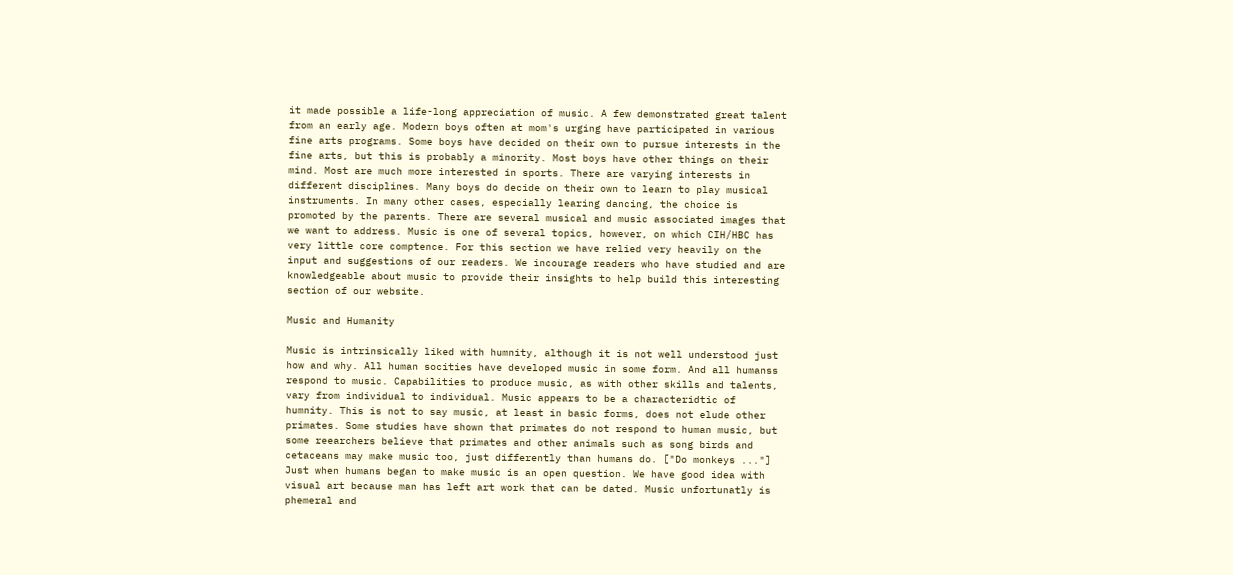it made possible a life-long appreciation of music. A few demonstrated great talent from an early age. Modern boys often at mom's urging have participated in various fine arts programs. Some boys have decided on their own to pursue interests in the fine arts, but this is probably a minority. Most boys have other things on their mind. Most are much more interested in sports. There are varying interests in different disciplines. Many boys do decide on their own to learn to play musical instruments. In many other cases, especially learing dancing, the choice is promoted by the parents. There are several musical and music associated images that we want to address. Music is one of several topics, however, on which CIH/HBC has very little core comptence. For this section we have relied very heavily on the input and suggestions of our readers. We incourage readers who have studied and are knowledgeable about music to provide their insights to help build this interesting section of our website.

Music and Humanity

Music is intrinsically liked with humnity, although it is not well understood just how and why. All human socities have developed music in some form. And all humanss respond to music. Capabilities to produce music, as with other skills and talents, vary from individual to individual. Music appears to be a characteridtic of humnity. This is not to say music, at least in basic forms, does not elude other primates. Some studies have shown that primates do not respond to human music, but some reearchers believe that primates and other animals such as song birds and cetaceans may make music too, just differently than humans do. ["Do monkeys ..."] Just when humans began to make music is an open question. We have good idea with visual art because man has left art work that can be dated. Music unfortunatly is phemeral and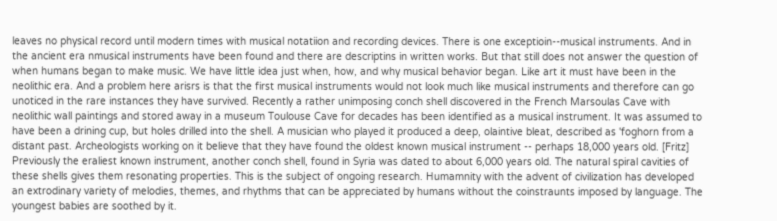leaves no physical record until modern times with musical notatiion and recording devices. There is one exceptioin--musical instruments. And in the ancient era nmusical instruments have been found and there are descriptins in written works. But that still does not answer the question of when humans began to make music. We have little idea just when, how, and why musical behavior began. Like art it must have been in the neolithic era. And a problem here arisrs is that the first musical instruments would not look much like musical instruments and therefore can go unoticed in the rare instances they have survived. Recently a rather unimposing conch shell discovered in the French Marsoulas Cave with neolithic wall paintings and stored away in a museum Toulouse Cave for decades has been identified as a musical instrument. It was assumed to have been a drining cup, but holes drilled into the shell. A musician who played it produced a deep, olaintive bleat, described as 'foghorn from a distant past. Archeologists working on it believe that they have found the oldest known musical instrument -- perhaps 18,000 years old. [Fritz] Previously the eraliest known instrument, another conch shell, found in Syria was dated to about 6,000 years old. The natural spiral cavities of these shells gives them resonating properties. This is the subject of ongoing research. Humamnity with the advent of civilization has developed an extrodinary variety of melodies, themes, and rhythms that can be appreciated by humans without the coinstraunts imposed by language. The youngest babies are soothed by it.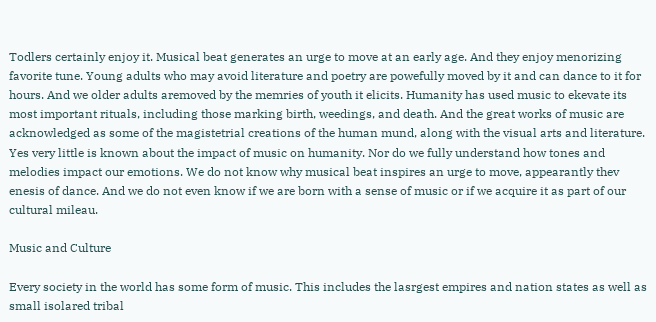Todlers certainly enjoy it. Musical beat generates an urge to move at an early age. And they enjoy menorizing favorite tune. Young adults who may avoid literature and poetry are powefully moved by it and can dance to it for hours. And we older adults aremoved by the memries of youth it elicits. Humanity has used music to ekevate its most important rituals, including those marking birth, weedings, and death. And the great works of music are acknowledged as some of the magistetrial creations of the human mund, along with the visual arts and literature. Yes very little is known about the impact of music on humanity. Nor do we fully understand how tones and melodies impact our emotions. We do not know why musical beat inspires an urge to move, appearantly thev enesis of dance. And we do not even know if we are born with a sense of music or if we acquire it as part of our cultural mileau.

Music and Culture

Every society in the world has some form of music. This includes the lasrgest empires and nation states as well as small isolared tribal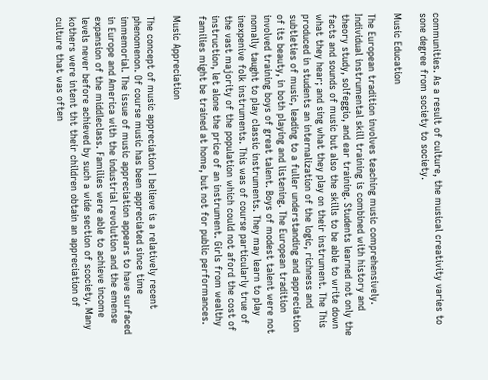communities. As a result of culture, the musical creativity varies to sone degree from society to society.

Music Education

The European tradition involves teaching music comprehensively. Individual instrumental skill training is combined with history and theory study, solfeggio, and ear training. Students learned not only the facts and sounds of music but also the skills to be able to write down what they hear; and sing what they play on their instrument. The This produced in students an internalization of the logic, richness and subtleties of music, leading to a fuller understanding and appreciation of its beauty, in both playing and listening. The European tradition involved training boys of great talent. Boys of modest talent were not nomally taught to play classic instruments. They may learn to play inexpenive folk instruments. This was of course particularly true of the vast majority of the population which could not aford the cost of instruction, let alone the price of an instrument. Girls from wealthy families might be trained at home, but not for public performances.

Music Appreciation

The concept of music appreciation I believe is a relatively recent phenomenon. Of course music has been appreciated since time immemorial. The issue of music appreciation appears to have surfaced in Europe and America with the industrial revolution and the emense expansion of the middleclass. Families were able to achieve income levels never before achieved by such a wide section of scociety. Many kothers were intent tht their children obtain an appreciation of culture that was often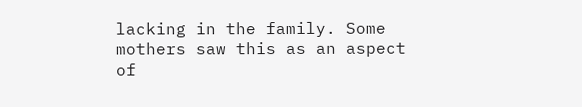lacking in the family. Some mothers saw this as an aspect of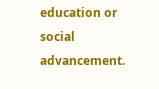education or social advancement.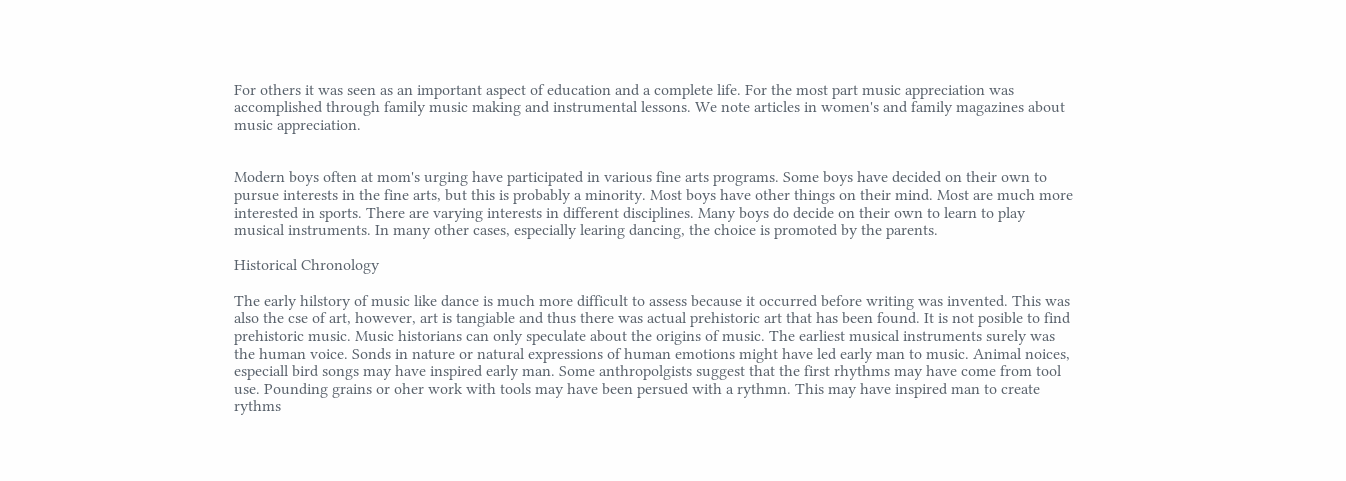For others it was seen as an important aspect of education and a complete life. For the most part music appreciation was accomplished through family music making and instrumental lessons. We note articles in women's and family magazines about music appreciation.


Modern boys often at mom's urging have participated in various fine arts programs. Some boys have decided on their own to pursue interests in the fine arts, but this is probably a minority. Most boys have other things on their mind. Most are much more interested in sports. There are varying interests in different disciplines. Many boys do decide on their own to learn to play musical instruments. In many other cases, especially learing dancing, the choice is promoted by the parents.

Historical Chronology

The early hilstory of music like dance is much more difficult to assess because it occurred before writing was invented. This was also the cse of art, however, art is tangiable and thus there was actual prehistoric art that has been found. It is not posible to find prehistoric music. Music historians can only speculate about the origins of music. The earliest musical instruments surely was the human voice. Sonds in nature or natural expressions of human emotions might have led early man to music. Animal noices, especiall bird songs may have inspired early man. Some anthropolgists suggest that the first rhythms may have come from tool use. Pounding grains or oher work with tools may have been persued with a rythmn. This may have inspired man to create rythms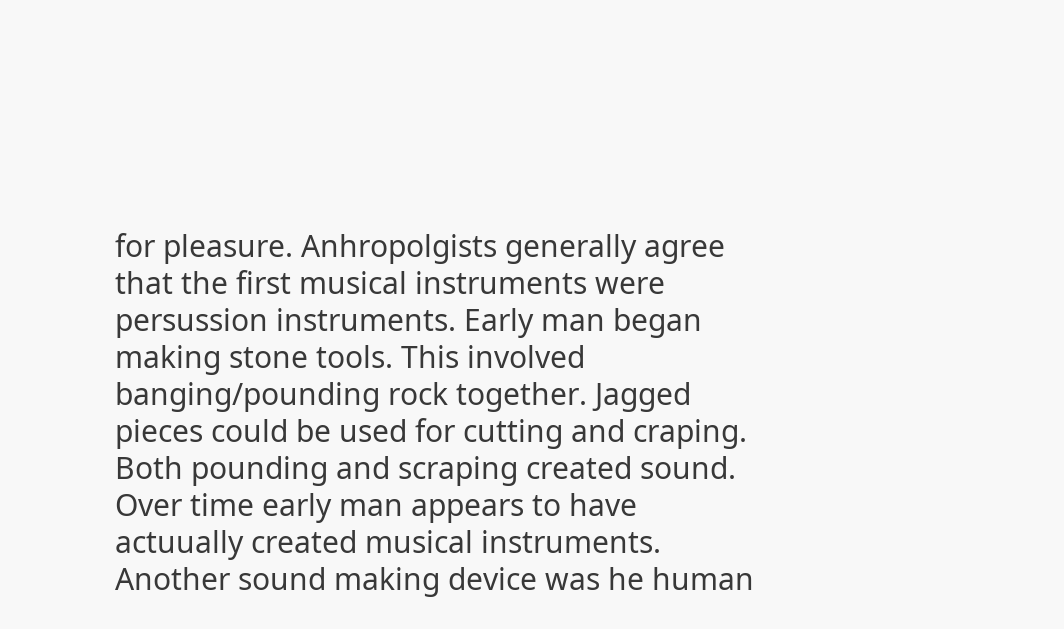for pleasure. Anhropolgists generally agree that the first musical instruments were persussion instruments. Early man began making stone tools. This involved banging/pounding rock together. Jagged pieces could be used for cutting and craping. Both pounding and scraping created sound. Over time early man appears to have actuually created musical instruments. Another sound making device was he human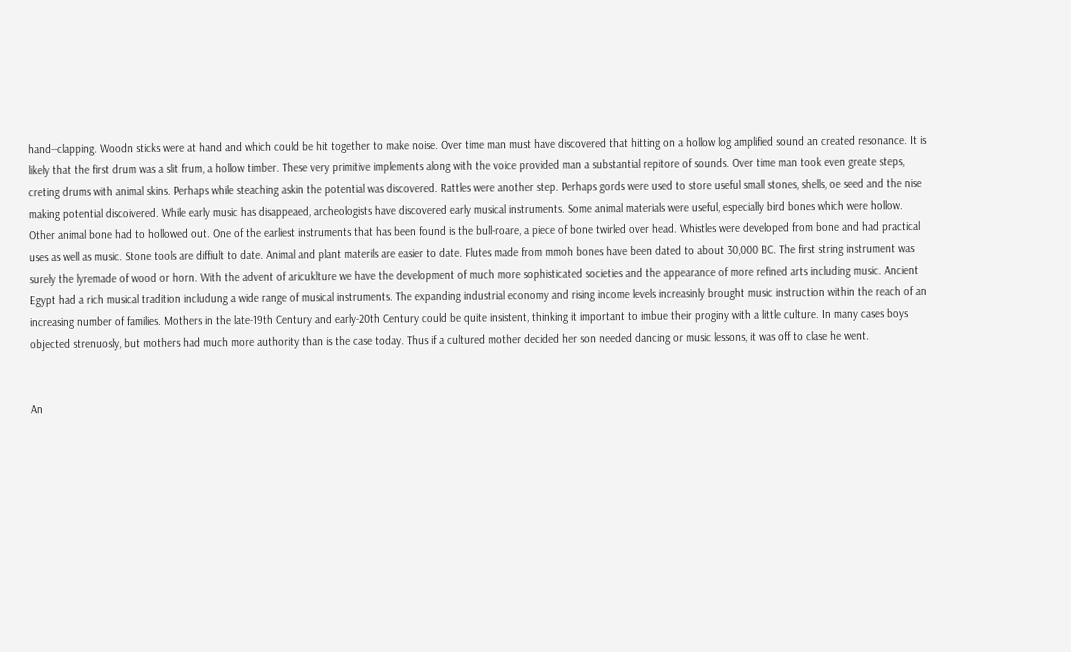hand--clapping. Woodn sticks were at hand and which could be hit together to make noise. Over time man must have discovered that hitting on a hollow log amplified sound an created resonance. It is likely that the first drum was a slit frum, a hollow timber. These very primitive implements along with the voice provided man a substantial repitore of sounds. Over time man took even greate steps, creting drums with animal skins. Perhaps while steaching askin the potential was discovered. Rattles were another step. Perhaps gords were used to store useful small stones, shells, oe seed and the nise making potential discoivered. While early music has disappeaed, archeologists have discovered early musical instruments. Some animal materials were useful, especially bird bones which were hollow. Other animal bone had to hollowed out. One of the earliest instruments that has been found is the bull-roare, a piece of bone twirled over head. Whistles were developed from bone and had practical uses as well as music. Stone tools are diffiult to date. Animal and plant materils are easier to date. Flutes made from mmoh bones have been dated to about 30,000 BC. The first string instrument was surely the lyremade of wood or horn. With the advent of aricuklture we have the development of much more sophisticated societies and the appearance of more refined arts including music. Ancient Egypt had a rich musical tradition includung a wide range of musical instruments. The expanding industrial economy and rising income levels increasinly brought music instruction within the reach of an increasing number of families. Mothers in the late-19th Century and early-20th Century could be quite insistent, thinking it important to imbue their proginy with a little culture. In many cases boys objected strenuosly, but mothers had much more authority than is the case today. Thus if a cultured mother decided her son needed dancing or music lessons, it was off to clase he went.


An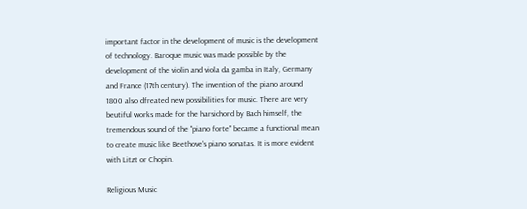important factor in the development of music is the development of technology. Baroque music was made possible by the development of the violin and viola da gamba in Italy, Germany and France (17th century). The invention of the piano around 1800 also dfreated new possibilities for music. There are very beutiful works made for the harsichord by Bach himself, the tremendous sound of the "piano forte" became a functional mean to create music like Beethove's piano sonatas. It is more evident with Litzt or Chopin.

Religious Music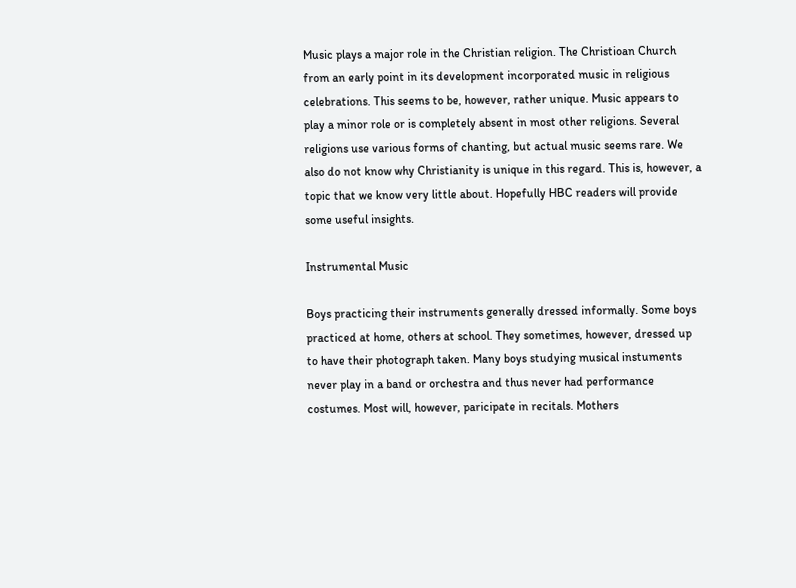Music plays a major role in the Christian religion. The Christioan Church from an early point in its development incorporated music in religious celebrations. This seems to be, however, rather unique. Music appears to play a minor role or is completely absent in most other religions. Several religions use various forms of chanting, but actual music seems rare. We also do not know why Christianity is unique in this regard. This is, however, a topic that we know very little about. Hopefully HBC readers will provide some useful insights.

Instrumental Music

Boys practicing their instruments generally dressed informally. Some boys practiced at home, others at school. They sometimes, however, dressed up to have their photograph taken. Many boys studying musical instuments never play in a band or orchestra and thus never had performance costumes. Most will, however, paricipate in recitals. Mothers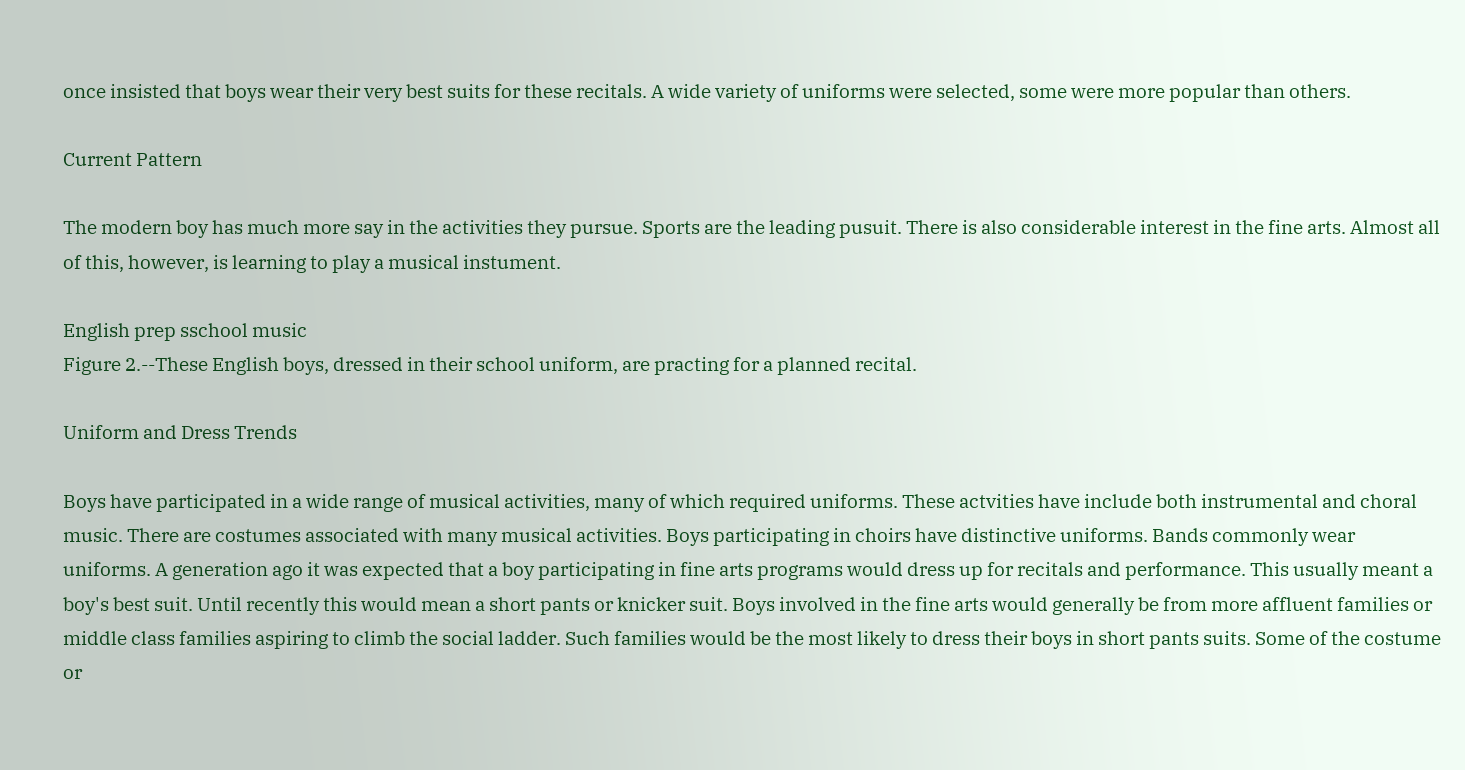once insisted that boys wear their very best suits for these recitals. A wide variety of uniforms were selected, some were more popular than others.

Current Pattern

The modern boy has much more say in the activities they pursue. Sports are the leading pusuit. There is also considerable interest in the fine arts. Almost all of this, however, is learning to play a musical instument.

English prep sschool music
Figure 2.--These English boys, dressed in their school uniform, are practing for a planned recital.

Uniform and Dress Trends

Boys have participated in a wide range of musical activities, many of which required uniforms. These actvities have include both instrumental and choral music. There are costumes associated with many musical activities. Boys participating in choirs have distinctive uniforms. Bands commonly wear uniforms. A generation ago it was expected that a boy participating in fine arts programs would dress up for recitals and performance. This usually meant a boy's best suit. Until recently this would mean a short pants or knicker suit. Boys involved in the fine arts would generally be from more affluent families or middle class families aspiring to climb the social ladder. Such families would be the most likely to dress their boys in short pants suits. Some of the costume or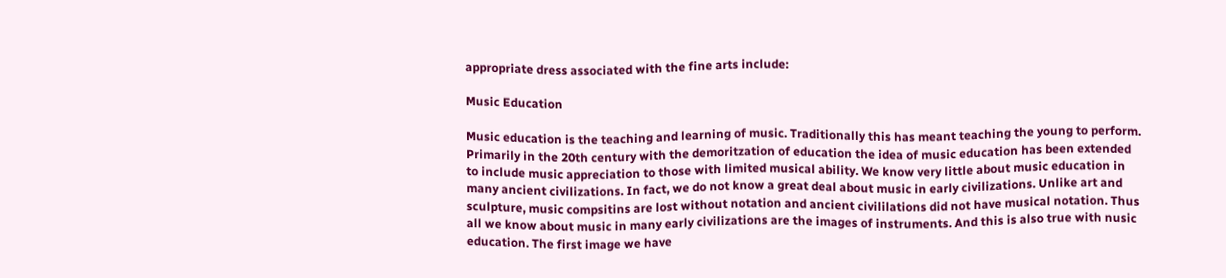appropriate dress associated with the fine arts include:

Music Education

Music education is the teaching and learning of music. Traditionally this has meant teaching the young to perform. Primarily in the 20th century with the demoritzation of education the idea of music education has been extended to include music appreciation to those with limited musical ability. We know very little about music education in many ancient civilizations. In fact, we do not know a great deal about music in early civilizations. Unlike art and sculpture, music compsitins are lost without notation and ancient civililations did not have musical notation. Thus all we know about music in many early civilizations are the images of instruments. And this is also true with nusic education. The first image we have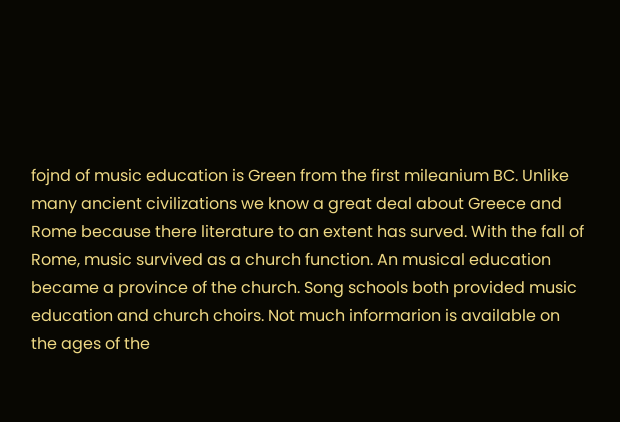fojnd of music education is Green from the first mileanium BC. Unlike many ancient civilizations we know a great deal about Greece and Rome because there literature to an extent has surved. With the fall of Rome, music survived as a church function. An musical education became a province of the church. Song schools both provided music education and church choirs. Not much informarion is available on the ages of the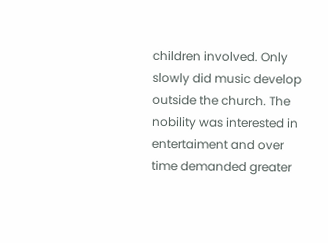children involved. Only slowly did music develop outside the church. The nobility was interested in entertaiment and over time demanded greater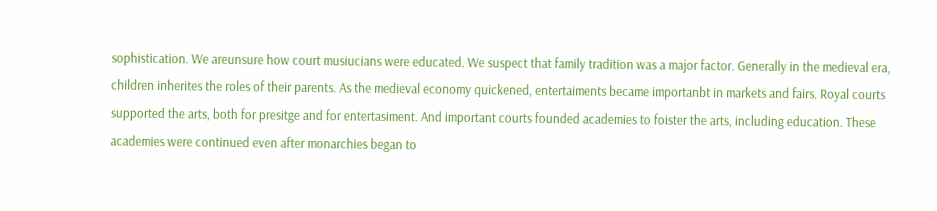sophistication. We areunsure how court musiucians were educated. We suspect that family tradition was a major factor. Generally in the medieval era, children inherites the roles of their parents. As the medieval economy quickened, entertaiments became importanbt in markets and fairs. Royal courts supported the arts, both for presitge and for entertasiment. And important courts founded academies to foister the arts, including education. These academies were continued even after monarchies began to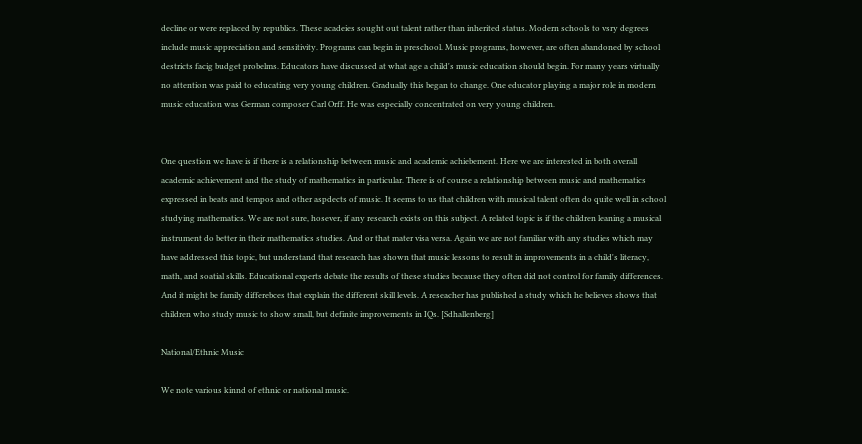decline or were replaced by republics. These acadeies sought out talent rather than inherited status. Modern schools to vsry degrees include music appreciation and sensitivity. Programs can begin in preschool. Music programs, however, are often abandoned by school destricts facig budget probelms. Educators have discussed at what age a child's music education should begin. For many years virtually no attention was paid to educating very young children. Gradually this began to change. One educator playing a major role in modern music education was German composer Carl Orff. He was especially concentrated on very young children.


One question we have is if there is a relationship between music and academic achiebement. Here we are interested in both overall academic achievement and the study of mathematics in particular. There is of course a relationship between music and mathematics expressed in beats and tempos and other aspdects of music. It seems to us that children with musical talent often do quite well in school studying mathematics. We are not sure, hosever, if any research exists on this subject. A related topic is if the children leaning a musical instrument do better in their mathematics studies. And or that mater visa versa. Again we are not familiar with any studies which may have addressed this topic, but understand that research has shown that music lessons to result in improvements in a child's literacy, math, and soatial skills. Educational experts debate the results of these studies because they often did not control for family differences. And it might be family differebces that explain the different skill levels. A reseacher has published a study which he believes shows that children who study music to show small, but definite improvements in IQs. [Sdhallenberg]

National/Ethnic Music

We note various kinnd of ethnic or national music.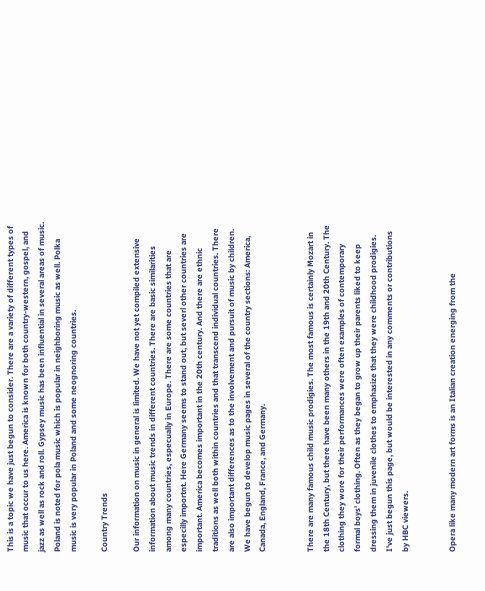This is a topic we have just begun to consider. There are a variety of different types of music that occur to us here. America is known for both country-western, gospel, and jazz as well as rock and roll. Gypsey music has been influential in several areas of music. Poland is noted for pola music which is popular in neighboring music as well. Polka music is very popular in Poland and some neognoring countries.

Country Trends

Our information on music in general is limited. We have not yet compiled extensive information about music trends in different countries. There are basic similarities among many countries, especually in Europe. There are some countries that are especilly importnt. Here Germany seems to stand out, but severl other countries are important. America becomes important in the 20th century. And there are ethnic traditions as well both within countries and that transcend individual countries. There are also important differences as to the involvement and pursuit of music by children. We have begun to develop music pages in several of the country sections: America, Canada, England, France, and Germany.


There are many famous child music prodigies. The most famous is certainly Mozart in the 18th Century, but there have been many others in the 19th and 20th Century. The clothing they wore for their performances were often examples of contemporary formal boys' clothing. Often as they began to grow up their parents liked to keep dressing them in juvenile clothes to emphasize that they were childhood prodigies. I've just begun this page, but would be interested in any comments or contributions by HBC viewers.


Opera like many modern art forms is an Italian creation energing from the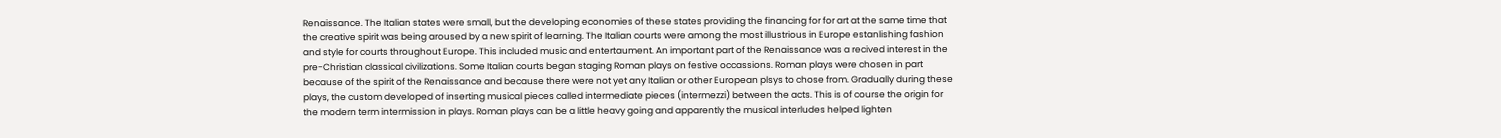Renaissance. The Italian states were small, but the developing economies of these states providing the financing for for art at the same time that the creative spirit was being aroused by a new spirit of learning. The Italian courts were among the most illustrious in Europe estanlishing fashion and style for courts throughout Europe. This included music and entertaument. An important part of the Renaissance was a recived interest in the pre-Christian classical civilizations. Some Italian courts began staging Roman plays on festive occassions. Roman plays were chosen in part because of the spirit of the Renaissance and because there were not yet any Italian or other European plsys to chose from. Gradually during these plays, the custom developed of inserting musical pieces called intermediate pieces (intermezzi) between the acts. This is of course the origin for the modern term intermission in plays. Roman plays can be a little heavy going and apparently the musical interludes helped lighten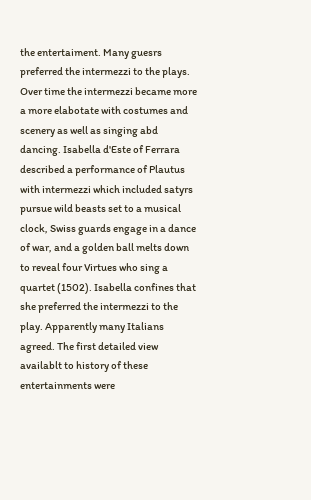the entertaiment. Many guesrs preferred the intermezzi to the plays. Over time the intermezzi became more a more elabotate with costumes and scenery as well as singing abd dancing. Isabella d'Este of Ferrara described a performance of Plautus with intermezzi which included satyrs pursue wild beasts set to a musical clock, Swiss guards engage in a dance of war, and a golden ball melts down to reveal four Virtues who sing a quartet (1502). Isabella confines that she preferred the intermezzi to the play. Apparently many Italians agreed. The first detailed view availablt to history of these entertainments were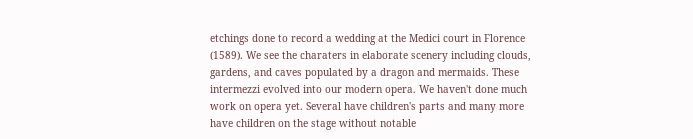etchings done to record a wedding at the Medici court in Florence (1589). We see the charaters in elaborate scenery including clouds, gardens, and caves populated by a dragon and mermaids. These intermezzi evolved into our modern opera. We haven't done much work on opera yet. Several have children's parts and many more have children on the stage without notable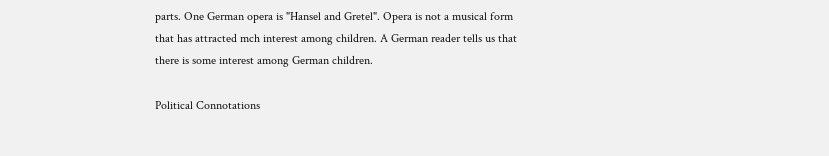parts. One German opera is "Hansel and Gretel". Opera is not a musical form that has attracted mch interest among children. A German reader tells us that there is some interest among German children.

Political Connotations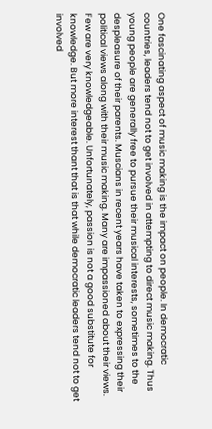One fascinating aspect of music making is the impact on people. In democratic countries, leaders tend not to get involved in attempting to direct music making. Thus young people are generally free to pursue their musical interests, sometimes to the despleasure of their parents. Muscians in recent years have taken to expressing their political views along with their music making. Many are impassioned about their views. Few are very knowledgeable. Unfortunately, passion is not a good substitute for knowledge. But more interest thant that is that while democratic leaders tend not to get involved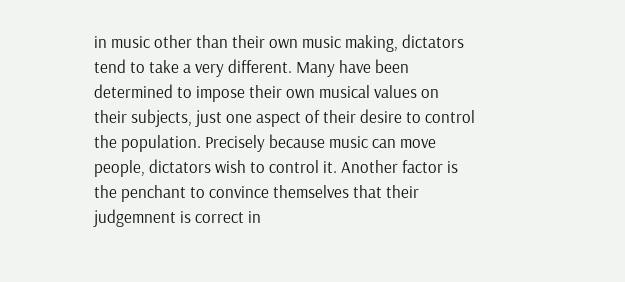in music other than their own music making, dictators tend to take a very different. Many have been determined to impose their own musical values on their subjects, just one aspect of their desire to control the population. Precisely because music can move people, dictators wish to control it. Another factor is the penchant to convince themselves that their judgemnent is correct in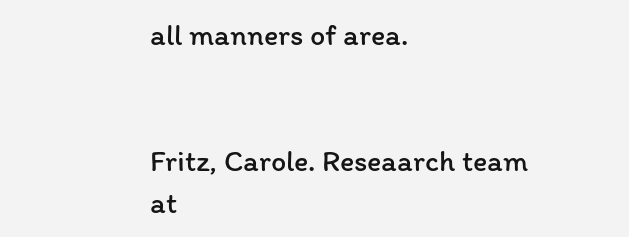all manners of area.


Fritz, Carole. Reseaarch team at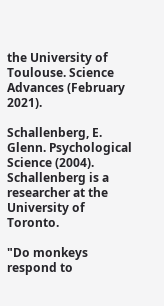the University of Toulouse. Science Advances (February 2021).

Schallenberg, E. Glenn. Psychological Science (2004). Schallenberg is a researcher at the University of Toronto.

"Do monkeys respond to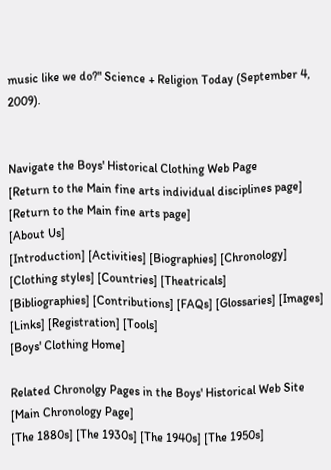music like we do?" Science + Religion Today (September 4, 2009).


Navigate the Boys' Historical Clothing Web Page
[Return to the Main fine arts individual disciplines page]
[Return to the Main fine arts page]
[About Us]
[Introduction] [Activities] [Biographies] [Chronology] [Clothing styles] [Countries] [Theatricals]
[Bibliographies] [Contributions] [FAQs] [Glossaries] [Images] [Links] [Registration] [Tools]
[Boys' Clothing Home]

Related Chronolgy Pages in the Boys' Historical Web Site
[Main Chronology Page]
[The 1880s] [The 1930s] [The 1940s] [The 1950s]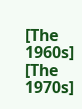[The 1960s] [The 1970s]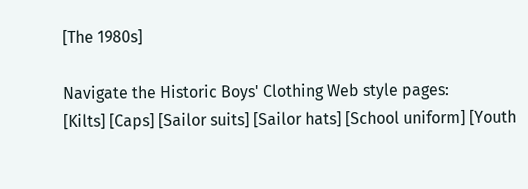[The 1980s]

Navigate the Historic Boys' Clothing Web style pages:
[Kilts] [Caps] [Sailor suits] [Sailor hats] [School uniform] [Youth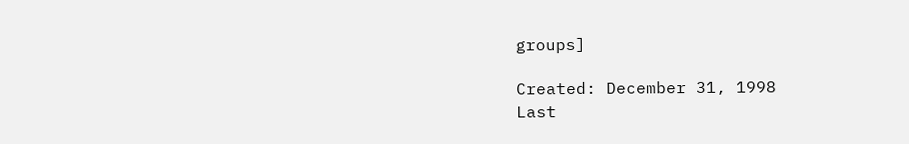groups]

Created: December 31, 1998
Last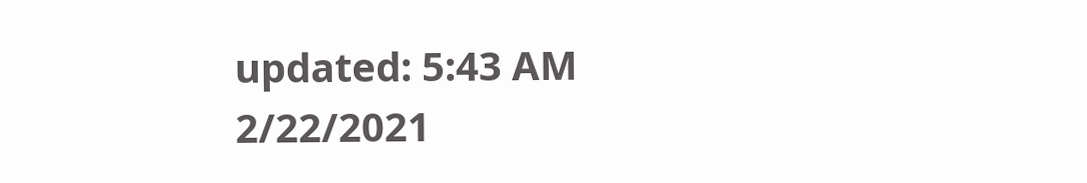updated: 5:43 AM 2/22/2021